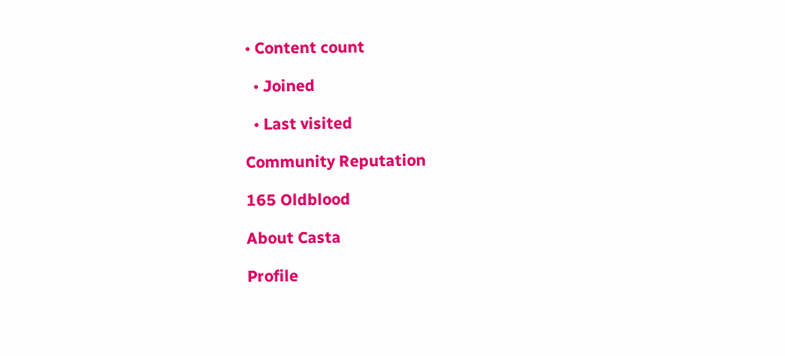• Content count

  • Joined

  • Last visited

Community Reputation

165 Oldblood

About Casta

Profile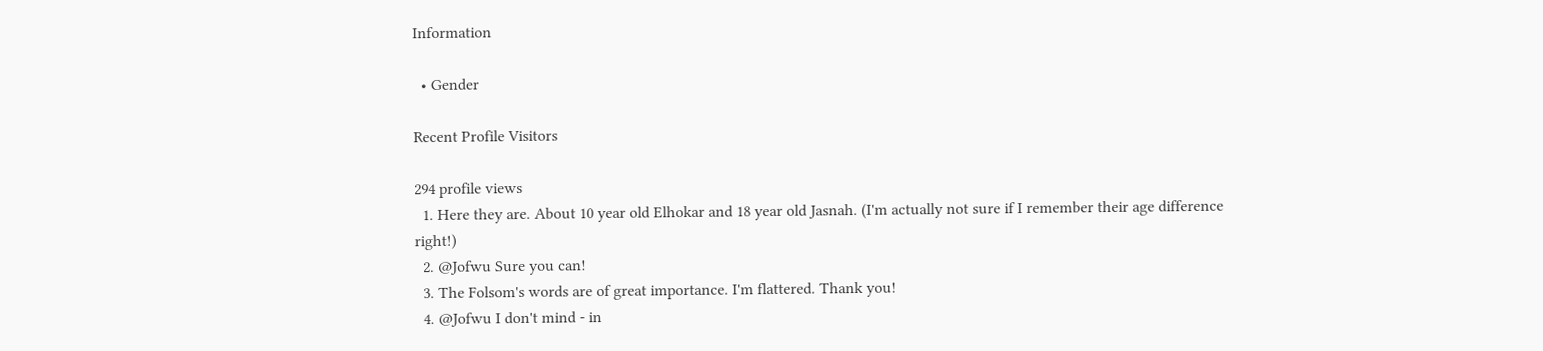Information

  • Gender

Recent Profile Visitors

294 profile views
  1. Here they are. About 10 year old Elhokar and 18 year old Jasnah. (I'm actually not sure if I remember their age difference right!)
  2. @Jofwu Sure you can!
  3. The Folsom's words are of great importance. I'm flattered. Thank you!
  4. @Jofwu I don't mind - in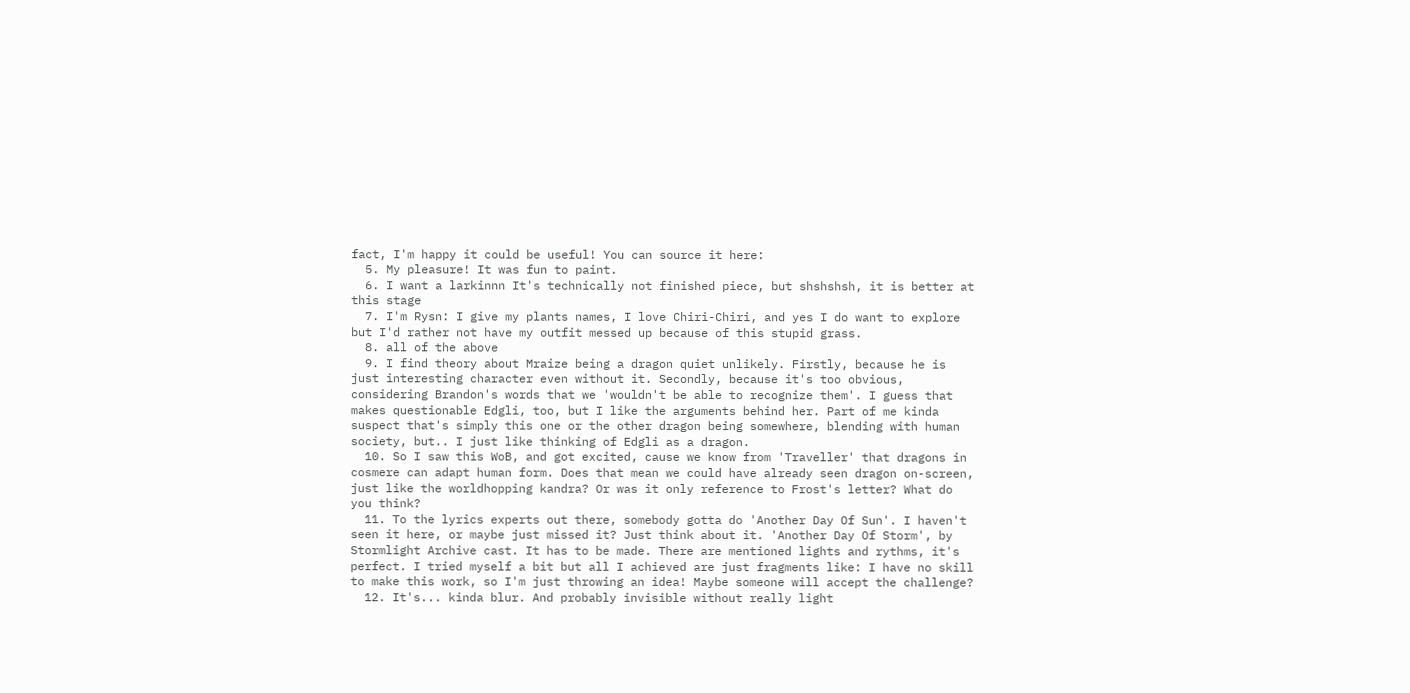fact, I'm happy it could be useful! You can source it here:
  5. My pleasure! It was fun to paint.
  6. I want a larkinnn It's technically not finished piece, but shshshsh, it is better at this stage
  7. I'm Rysn: I give my plants names, I love Chiri-Chiri, and yes I do want to explore but I'd rather not have my outfit messed up because of this stupid grass.
  8. all of the above
  9. I find theory about Mraize being a dragon quiet unlikely. Firstly, because he is just interesting character even without it. Secondly, because it's too obvious, considering Brandon's words that we 'wouldn't be able to recognize them'. I guess that makes questionable Edgli, too, but I like the arguments behind her. Part of me kinda suspect that's simply this one or the other dragon being somewhere, blending with human society, but.. I just like thinking of Edgli as a dragon.
  10. So I saw this WoB, and got excited, cause we know from 'Traveller' that dragons in cosmere can adapt human form. Does that mean we could have already seen dragon on-screen, just like the worldhopping kandra? Or was it only reference to Frost's letter? What do you think?
  11. To the lyrics experts out there, somebody gotta do 'Another Day Of Sun'. I haven't seen it here, or maybe just missed it? Just think about it. 'Another Day Of Storm', by Stormlight Archive cast. It has to be made. There are mentioned lights and rythms, it's perfect. I tried myself a bit but all I achieved are just fragments like: I have no skill to make this work, so I'm just throwing an idea! Maybe someone will accept the challenge?
  12. It's... kinda blur. And probably invisible without really light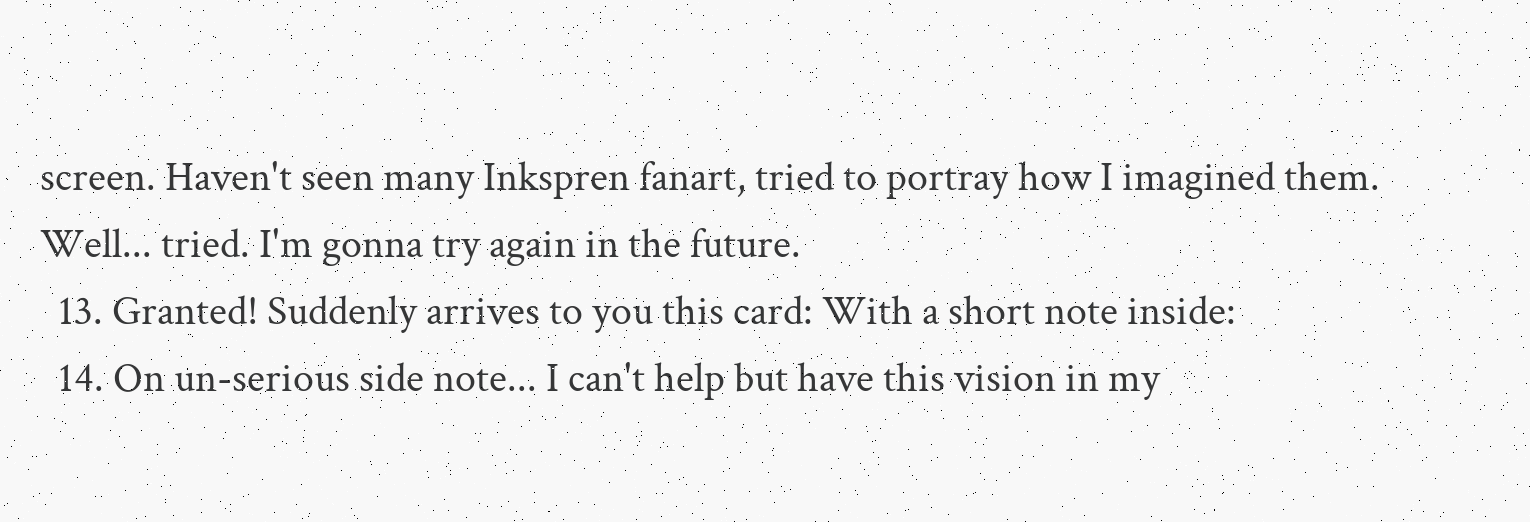screen. Haven't seen many Inkspren fanart, tried to portray how I imagined them. Well... tried. I'm gonna try again in the future.
  13. Granted! Suddenly arrives to you this card: With a short note inside:
  14. On un-serious side note... I can't help but have this vision in my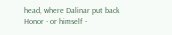head, where Dalinar put back Honor - or himself -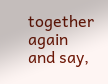together again and say,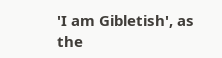'I am Gibletish', as the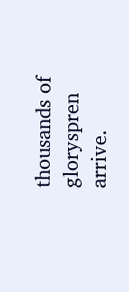thousands of gloryspren arrive.